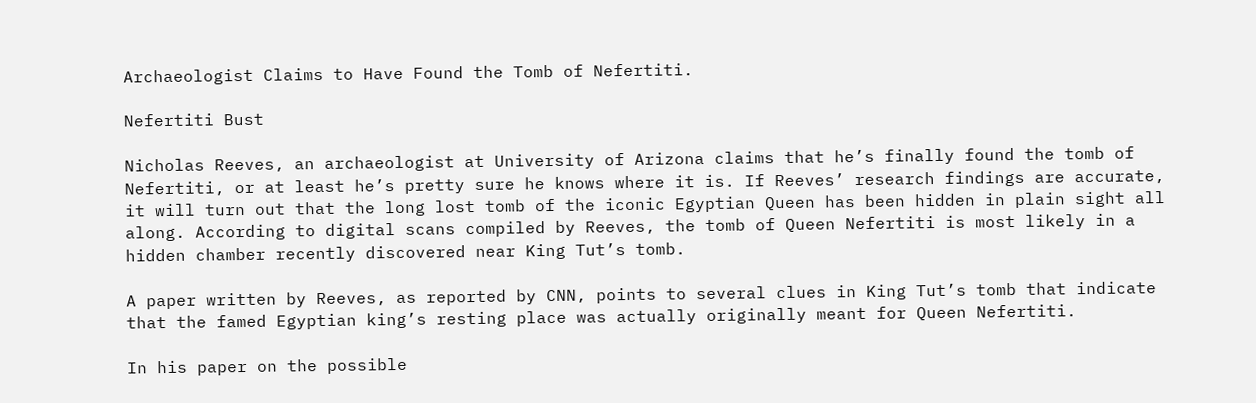Archaeologist Claims to Have Found the Tomb of Nefertiti.

Nefertiti Bust

Nicholas Reeves, an archaeologist at University of Arizona claims that he’s finally found the tomb of Nefertiti, or at least he’s pretty sure he knows where it is. If Reeves’ research findings are accurate, it will turn out that the long lost tomb of the iconic Egyptian Queen has been hidden in plain sight all along. According to digital scans compiled by Reeves, the tomb of Queen Nefertiti is most likely in a hidden chamber recently discovered near King Tut’s tomb.

A paper written by Reeves, as reported by CNN, points to several clues in King Tut’s tomb that indicate that the famed Egyptian king’s resting place was actually originally meant for Queen Nefertiti.

In his paper on the possible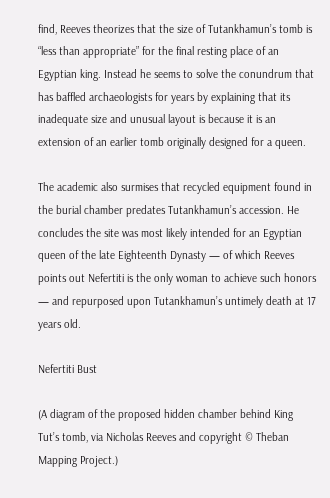find, Reeves theorizes that the size of Tutankhamun’s tomb is “less than appropriate” for the final resting place of an Egyptian king. Instead he seems to solve the conundrum that has baffled archaeologists for years by explaining that its inadequate size and unusual layout is because it is an extension of an earlier tomb originally designed for a queen.

The academic also surmises that recycled equipment found in the burial chamber predates Tutankhamun’s accession. He concludes the site was most likely intended for an Egyptian queen of the late Eighteenth Dynasty — of which Reeves points out Nefertiti is the only woman to achieve such honors — and repurposed upon Tutankhamun’s untimely death at 17 years old.

Nefertiti Bust

(A diagram of the proposed hidden chamber behind King Tut’s tomb, via Nicholas Reeves and copyright © Theban Mapping Project.)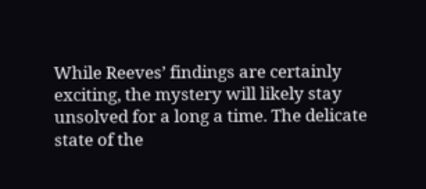While Reeves’ findings are certainly exciting, the mystery will likely stay unsolved for a long a time. The delicate state of the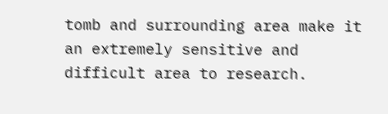tomb and surrounding area make it an extremely sensitive and difficult area to research.